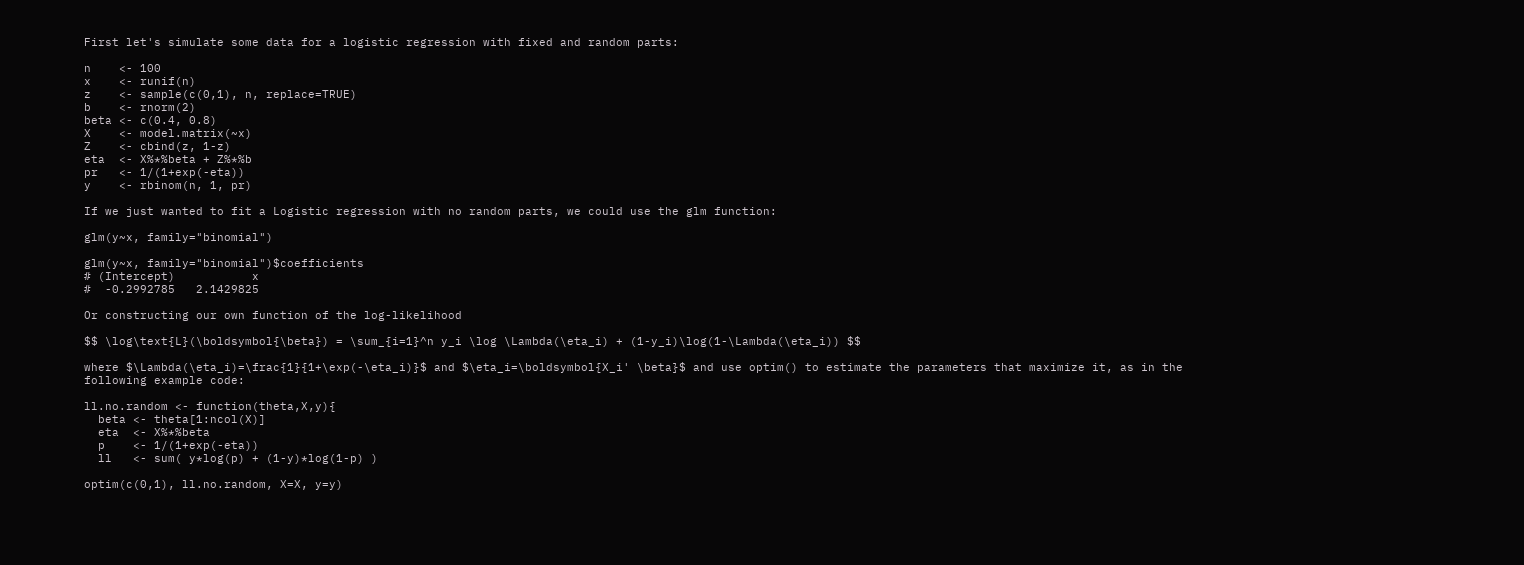First let's simulate some data for a logistic regression with fixed and random parts:

n    <- 100
x    <- runif(n)
z    <- sample(c(0,1), n, replace=TRUE)
b    <- rnorm(2)
beta <- c(0.4, 0.8)
X    <- model.matrix(~x)
Z    <- cbind(z, 1-z)
eta  <- X%*%beta + Z%*%b
pr   <- 1/(1+exp(-eta))
y    <- rbinom(n, 1, pr)

If we just wanted to fit a Logistic regression with no random parts, we could use the glm function:

glm(y~x, family="binomial")

glm(y~x, family="binomial")$coefficients
# (Intercept)           x
#  -0.2992785   2.1429825

Or constructing our own function of the log-likelihood

$$ \log\text{L}(\boldsymbol{\beta}) = \sum_{i=1}^n y_i \log \Lambda(\eta_i) + (1-y_i)\log(1-\Lambda(\eta_i)) $$

where $\Lambda(\eta_i)=\frac{1}{1+\exp(-\eta_i)}$ and $\eta_i=\boldsymbol{X_i' \beta}$ and use optim() to estimate the parameters that maximize it, as in the following example code:

ll.no.random <- function(theta,X,y){
  beta <- theta[1:ncol(X)]
  eta  <- X%*%beta
  p    <- 1/(1+exp(-eta))
  ll   <- sum( y*log(p) + (1-y)*log(1-p) )

optim(c(0,1), ll.no.random, X=X, y=y)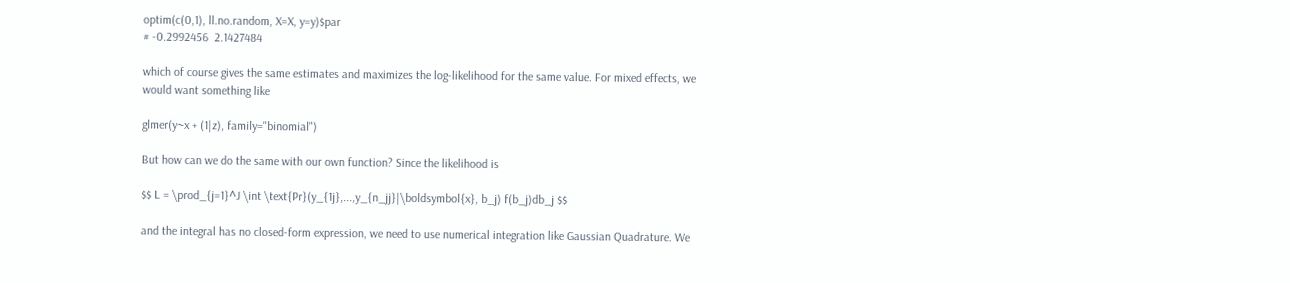optim(c(0,1), ll.no.random, X=X, y=y)$par
# -0.2992456  2.1427484

which of course gives the same estimates and maximizes the log-likelihood for the same value. For mixed effects, we would want something like

glmer(y~x + (1|z), family="binomial")

But how can we do the same with our own function? Since the likelihood is

$$ L = \prod_{j=1}^J \int \text{Pr}(y_{1j},...,y_{n_jj}|\boldsymbol{x}, b_j) f(b_j)db_j $$

and the integral has no closed-form expression, we need to use numerical integration like Gaussian Quadrature. We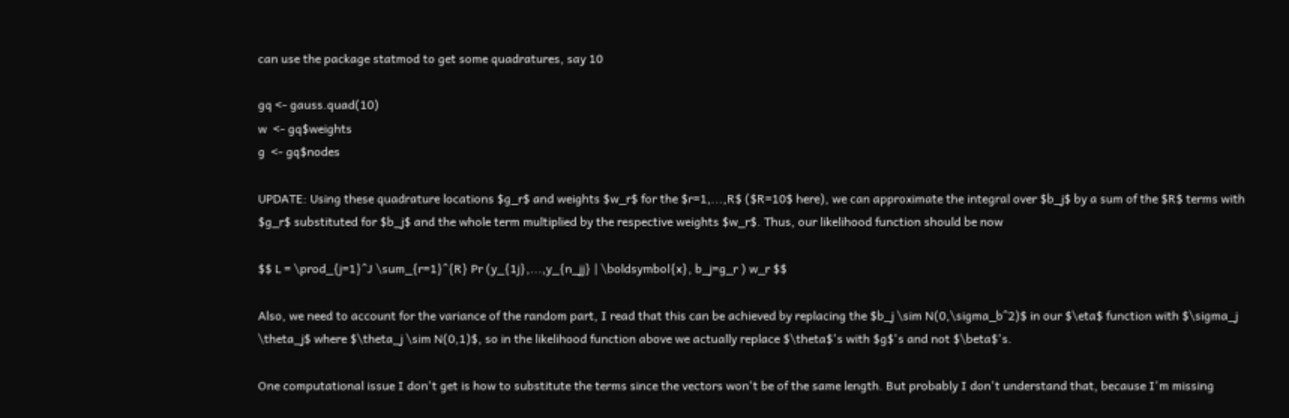can use the package statmod to get some quadratures, say 10

gq <- gauss.quad(10)
w  <- gq$weights
g  <- gq$nodes

UPDATE: Using these quadrature locations $g_r$ and weights $w_r$ for the $r=1,...,R$ ($R=10$ here), we can approximate the integral over $b_j$ by a sum of the $R$ terms with $g_r$ substituted for $b_j$ and the whole term multiplied by the respective weights $w_r$. Thus, our likelihood function should be now

$$ L = \prod_{j=1}^J \sum_{r=1}^{R} Pr (y_{1j},...,y_{n_jj} | \boldsymbol{x}, b_j=g_r ) w_r $$

Also, we need to account for the variance of the random part, I read that this can be achieved by replacing the $b_j \sim N(0,\sigma_b^2)$ in our $\eta$ function with $\sigma_j \theta_j$ where $\theta_j \sim N(0,1)$, so in the likelihood function above we actually replace $\theta$'s with $g$'s and not $\beta$'s.

One computational issue I don't get is how to substitute the terms since the vectors won't be of the same length. But probably I don't understand that, because I'm missing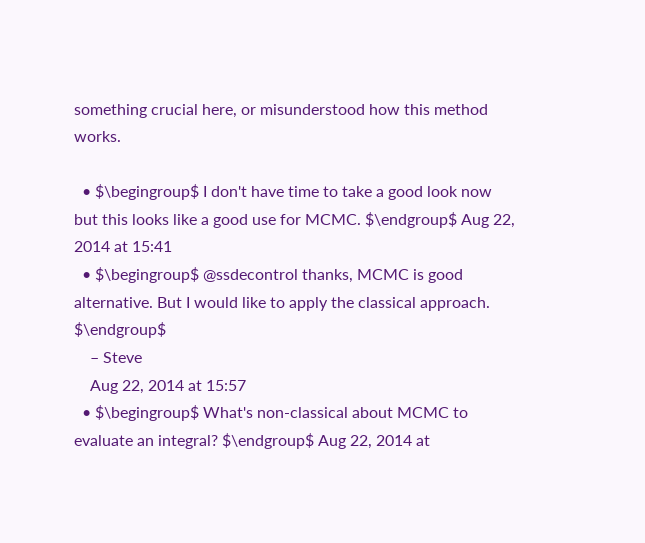something crucial here, or misunderstood how this method works.

  • $\begingroup$ I don't have time to take a good look now but this looks like a good use for MCMC. $\endgroup$ Aug 22, 2014 at 15:41
  • $\begingroup$ @ssdecontrol thanks, MCMC is good alternative. But I would like to apply the classical approach. $\endgroup$
    – Steve
    Aug 22, 2014 at 15:57
  • $\begingroup$ What's non-classical about MCMC to evaluate an integral? $\endgroup$ Aug 22, 2014 at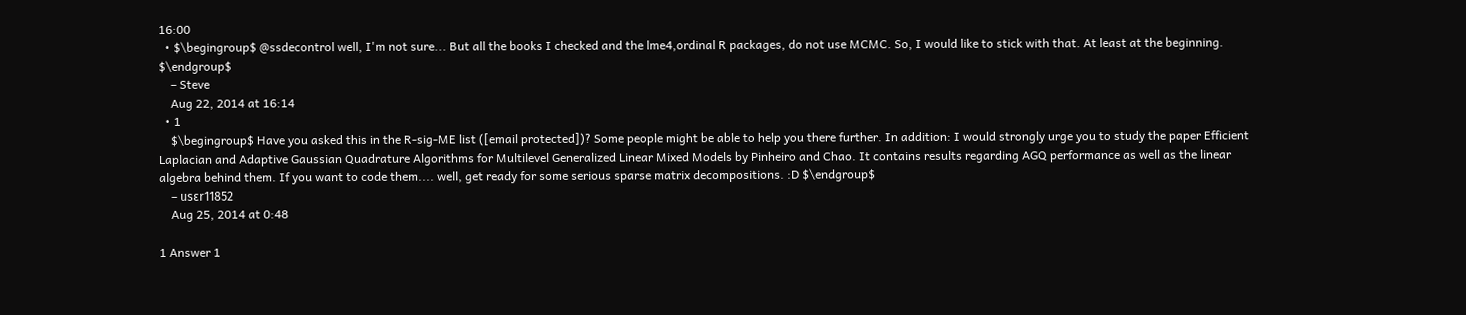16:00
  • $\begingroup$ @ssdecontrol well, I'm not sure... But all the books I checked and the lme4,ordinal R packages, do not use MCMC. So, I would like to stick with that. At least at the beginning. $\endgroup$
    – Steve
    Aug 22, 2014 at 16:14
  • 1
    $\begingroup$ Have you asked this in the R-sig-ME list ([email protected])? Some people might be able to help you there further. In addition: I would strongly urge you to study the paper Efficient Laplacian and Adaptive Gaussian Quadrature Algorithms for Multilevel Generalized Linear Mixed Models by Pinheiro and Chao. It contains results regarding AGQ performance as well as the linear algebra behind them. If you want to code them.... well, get ready for some serious sparse matrix decompositions. :D $\endgroup$
    – usεr11852
    Aug 25, 2014 at 0:48

1 Answer 1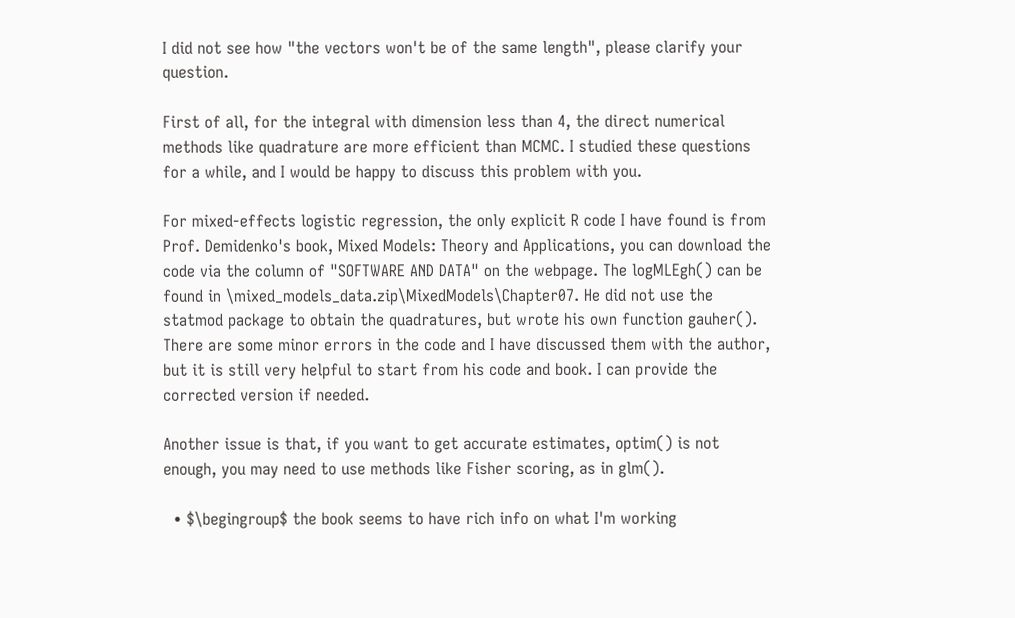I did not see how "the vectors won't be of the same length", please clarify your question.

First of all, for the integral with dimension less than 4, the direct numerical methods like quadrature are more efficient than MCMC. I studied these questions for a while, and I would be happy to discuss this problem with you.

For mixed-effects logistic regression, the only explicit R code I have found is from Prof. Demidenko's book, Mixed Models: Theory and Applications, you can download the code via the column of "SOFTWARE AND DATA" on the webpage. The logMLEgh() can be found in \mixed_models_data.zip\MixedModels\Chapter07. He did not use the statmod package to obtain the quadratures, but wrote his own function gauher(). There are some minor errors in the code and I have discussed them with the author, but it is still very helpful to start from his code and book. I can provide the corrected version if needed.

Another issue is that, if you want to get accurate estimates, optim() is not enough, you may need to use methods like Fisher scoring, as in glm().

  • $\begingroup$ the book seems to have rich info on what I'm working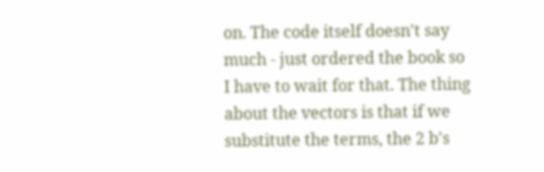on. The code itself doesn't say much - just ordered the book so I have to wait for that. The thing about the vectors is that if we substitute the terms, the 2 b's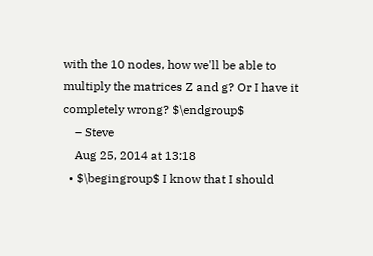with the 10 nodes, how we'll be able to multiply the matrices Z and g? Or I have it completely wrong? $\endgroup$
    – Steve
    Aug 25, 2014 at 13:18
  • $\begingroup$ I know that I should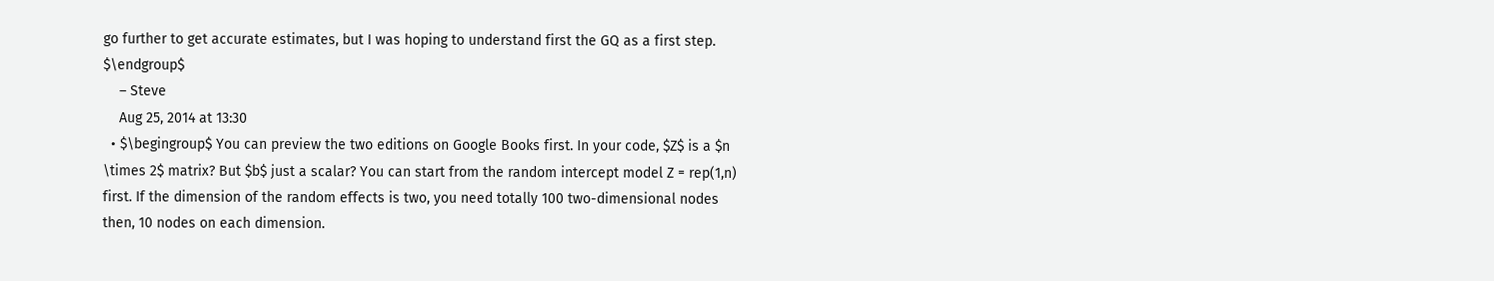go further to get accurate estimates, but I was hoping to understand first the GQ as a first step. $\endgroup$
    – Steve
    Aug 25, 2014 at 13:30
  • $\begingroup$ You can preview the two editions on Google Books first. In your code, $Z$ is a $n \times 2$ matrix? But $b$ just a scalar? You can start from the random intercept model Z = rep(1,n) first. If the dimension of the random effects is two, you need totally 100 two-dimensional nodes then, 10 nodes on each dimension.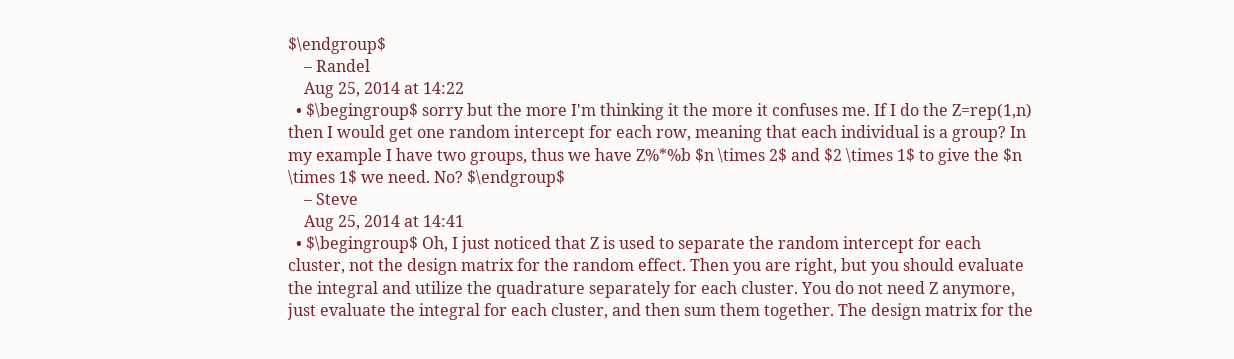$\endgroup$
    – Randel
    Aug 25, 2014 at 14:22
  • $\begingroup$ sorry but the more I'm thinking it the more it confuses me. If I do the Z=rep(1,n) then I would get one random intercept for each row, meaning that each individual is a group? In my example I have two groups, thus we have Z%*%b $n \times 2$ and $2 \times 1$ to give the $n \times 1$ we need. No? $\endgroup$
    – Steve
    Aug 25, 2014 at 14:41
  • $\begingroup$ Oh, I just noticed that Z is used to separate the random intercept for each cluster, not the design matrix for the random effect. Then you are right, but you should evaluate the integral and utilize the quadrature separately for each cluster. You do not need Z anymore, just evaluate the integral for each cluster, and then sum them together. The design matrix for the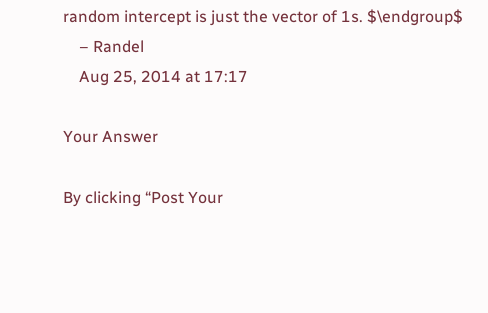random intercept is just the vector of 1s. $\endgroup$
    – Randel
    Aug 25, 2014 at 17:17

Your Answer

By clicking “Post Your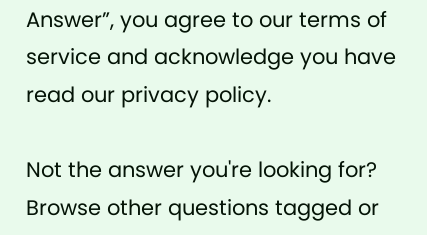Answer”, you agree to our terms of service and acknowledge you have read our privacy policy.

Not the answer you're looking for? Browse other questions tagged or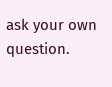ask your own question.